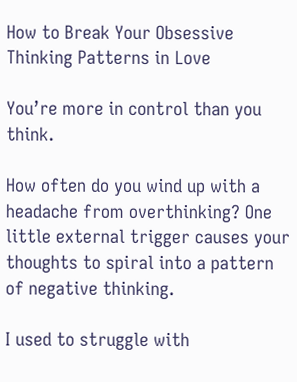How to Break Your Obsessive Thinking Patterns in Love

You’re more in control than you think.

How often do you wind up with a headache from overthinking? One little external trigger causes your thoughts to spiral into a pattern of negative thinking.

I used to struggle with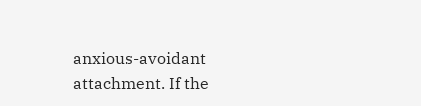anxious-avoidant attachment. If the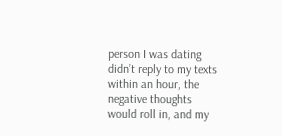person I was dating didn’t reply to my texts within an hour, the negative thoughts would roll in, and my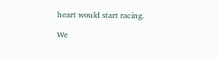heart would start racing.

We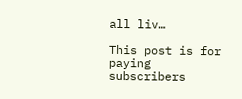all liv…

This post is for paying subscribers